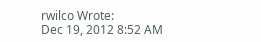rwilco Wrote:
Dec 19, 2012 8:52 AM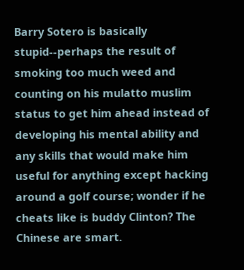Barry Sotero is basically stupid--perhaps the result of smoking too much weed and counting on his mulatto muslim status to get him ahead instead of developing his mental ability and any skills that would make him useful for anything except hacking around a golf course; wonder if he cheats like is buddy Clinton? The Chinese are smart.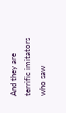And they are terrific imitators who saw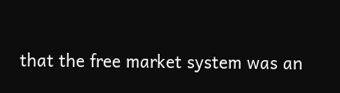that the free market system was an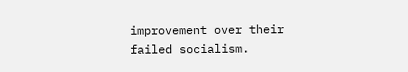improvement over their failed socialism.